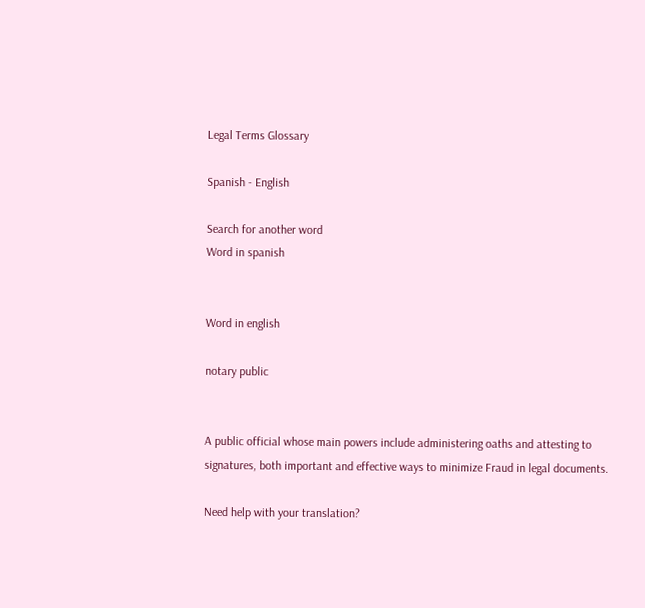Legal Terms Glossary

Spanish - English

Search for another word
Word in spanish


Word in english

notary public


A public official whose main powers include administering oaths and attesting to signatures, both important and effective ways to minimize Fraud in legal documents.

Need help with your translation?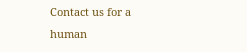Contact us for a human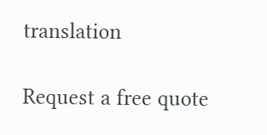translation

Request a free quote